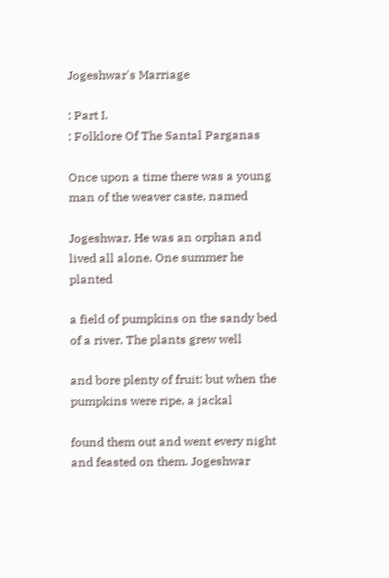Jogeshwar's Marriage

: Part I.
: Folklore Of The Santal Parganas

Once upon a time there was a young man of the weaver caste, named

Jogeshwar. He was an orphan and lived all alone. One summer he planted

a field of pumpkins on the sandy bed of a river. The plants grew well

and bore plenty of fruit: but when the pumpkins were ripe, a jackal

found them out and went every night and feasted on them. Jogeshwar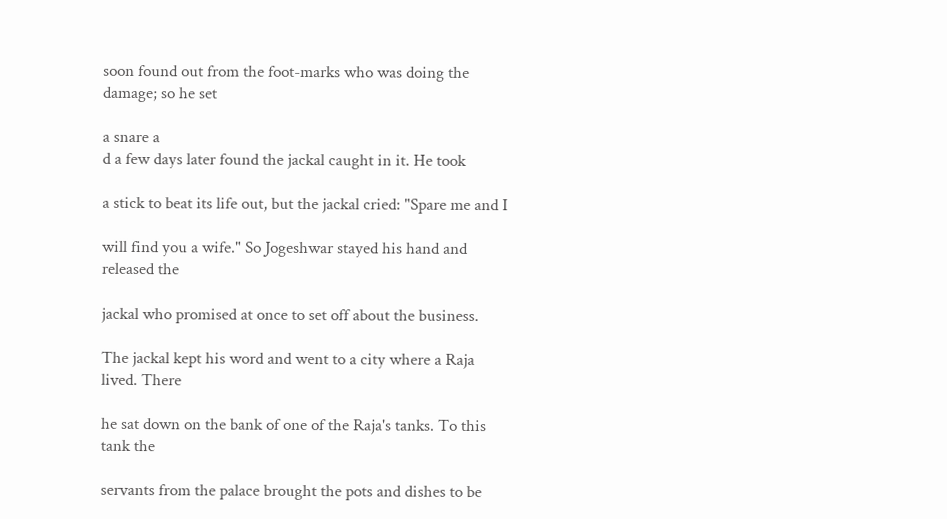soon found out from the foot-marks who was doing the damage; so he set

a snare a
d a few days later found the jackal caught in it. He took

a stick to beat its life out, but the jackal cried: "Spare me and I

will find you a wife." So Jogeshwar stayed his hand and released the

jackal who promised at once to set off about the business.

The jackal kept his word and went to a city where a Raja lived. There

he sat down on the bank of one of the Raja's tanks. To this tank the

servants from the palace brought the pots and dishes to be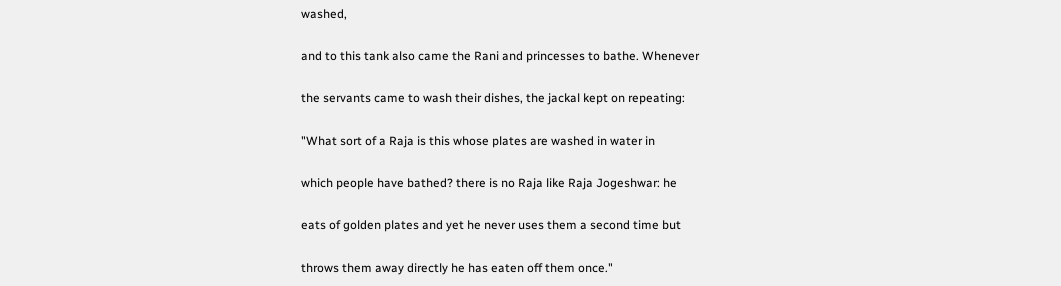washed,

and to this tank also came the Rani and princesses to bathe. Whenever

the servants came to wash their dishes, the jackal kept on repeating:

"What sort of a Raja is this whose plates are washed in water in

which people have bathed? there is no Raja like Raja Jogeshwar: he

eats of golden plates and yet he never uses them a second time but

throws them away directly he has eaten off them once."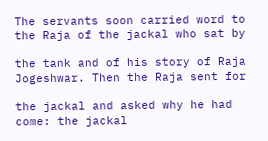The servants soon carried word to the Raja of the jackal who sat by

the tank and of his story of Raja Jogeshwar. Then the Raja sent for

the jackal and asked why he had come: the jackal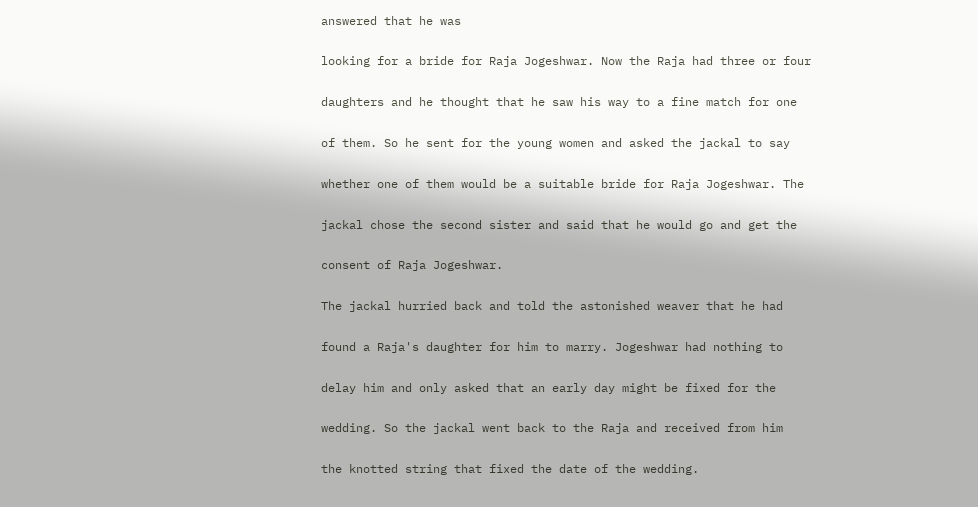answered that he was

looking for a bride for Raja Jogeshwar. Now the Raja had three or four

daughters and he thought that he saw his way to a fine match for one

of them. So he sent for the young women and asked the jackal to say

whether one of them would be a suitable bride for Raja Jogeshwar. The

jackal chose the second sister and said that he would go and get the

consent of Raja Jogeshwar.

The jackal hurried back and told the astonished weaver that he had

found a Raja's daughter for him to marry. Jogeshwar had nothing to

delay him and only asked that an early day might be fixed for the

wedding. So the jackal went back to the Raja and received from him

the knotted string that fixed the date of the wedding.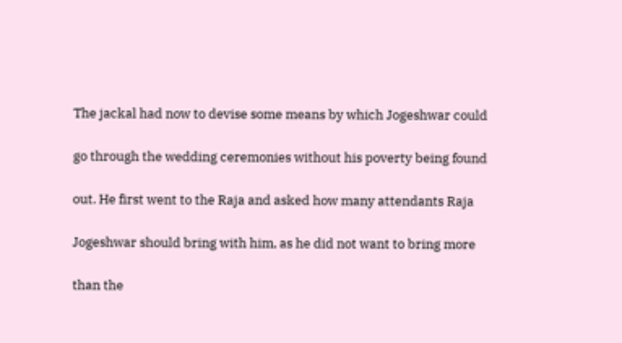The jackal had now to devise some means by which Jogeshwar could

go through the wedding ceremonies without his poverty being found

out. He first went to the Raja and asked how many attendants Raja

Jogeshwar should bring with him, as he did not want to bring more

than the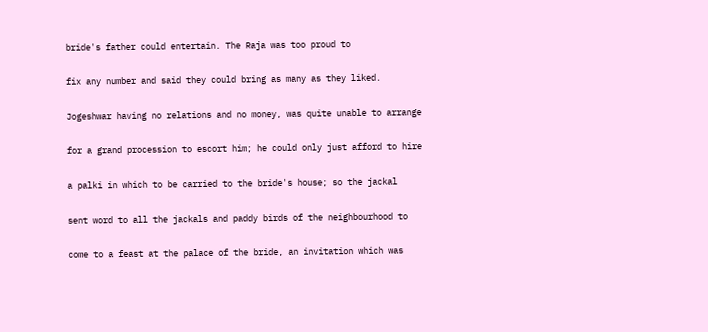bride's father could entertain. The Raja was too proud to

fix any number and said they could bring as many as they liked.

Jogeshwar having no relations and no money, was quite unable to arrange

for a grand procession to escort him; he could only just afford to hire

a palki in which to be carried to the bride's house; so the jackal

sent word to all the jackals and paddy birds of the neighbourhood to

come to a feast at the palace of the bride, an invitation which was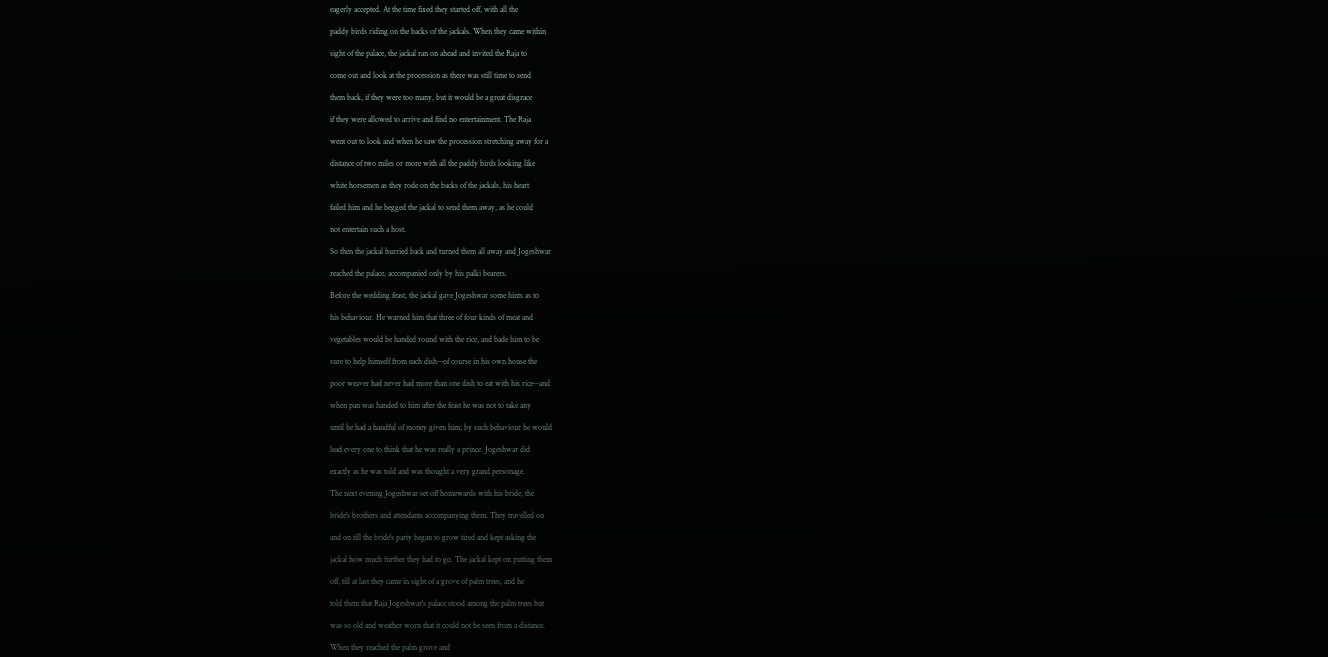eagerly accepted. At the time fixed they started off, with all the

paddy birds riding on the backs of the jackals. When they came within

sight of the palace, the jackal ran on ahead and invited the Raja to

come out and look at the procession as there was still time to send

them back, if they were too many, but it would be a great disgrace

if they were allowed to arrive and find no entertainment. The Raja

went out to look and when he saw the procession stretching away for a

distance of two miles or more with all the paddy birds looking like

white horsemen as they rode on the backs of the jackals, his heart

failed him and he begged the jackal to send them away, as he could

not entertain such a host.

So then the jackal hurried back and turned them all away and Jogeshwar

reached the palace, accompanied only by his palki bearers.

Before the wedding feast, the jackal gave Jogeshwar some hints as to

his behaviour. He warned him that three of four kinds of meat and

vegetables would be handed round with the rice, and bade him to be

sure to help himself from each dish--of course in his own house the

poor weaver had never had more than one dish to eat with his rice--and

when pan was handed to him after the feast he was not to take any

until he had a handful of money given him; by such behaviour he would

lead every one to think that he was really a prince. Jogeshwar did

exactly as he was told and was thought a very grand personage.

The next evening Jogeshwar set off homewards with his bride, the

bride's brothers and attendants accompanying them. They travelled on

and on till the bride's party began to grow tired and kept asking the

jackal how much further they had to go. The jackal kept on putting them

off, till at last they came in sight of a grove of palm trees, and he

told them that Raja Jogeshwar's palace stood among the palm trees but

was so old and weather worn that it could not be seen from a distance.

When they reached the palm grove and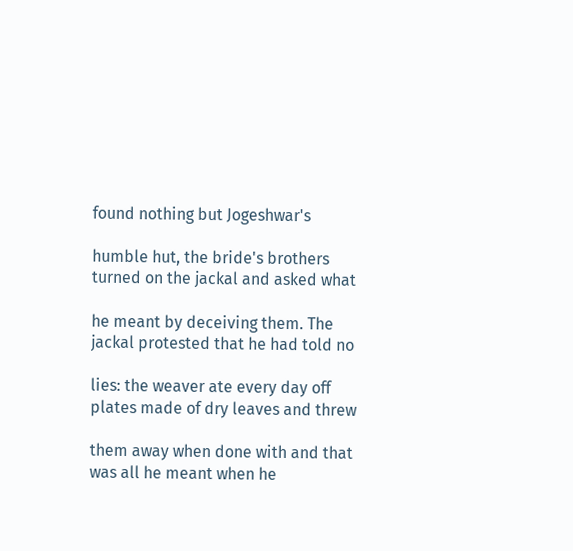found nothing but Jogeshwar's

humble hut, the bride's brothers turned on the jackal and asked what

he meant by deceiving them. The jackal protested that he had told no

lies: the weaver ate every day off plates made of dry leaves and threw

them away when done with and that was all he meant when he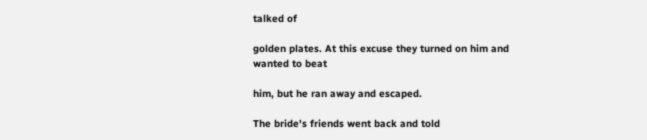talked of

golden plates. At this excuse they turned on him and wanted to beat

him, but he ran away and escaped.

The bride's friends went back and told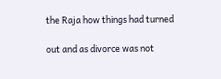the Raja how things had turned

out and as divorce was not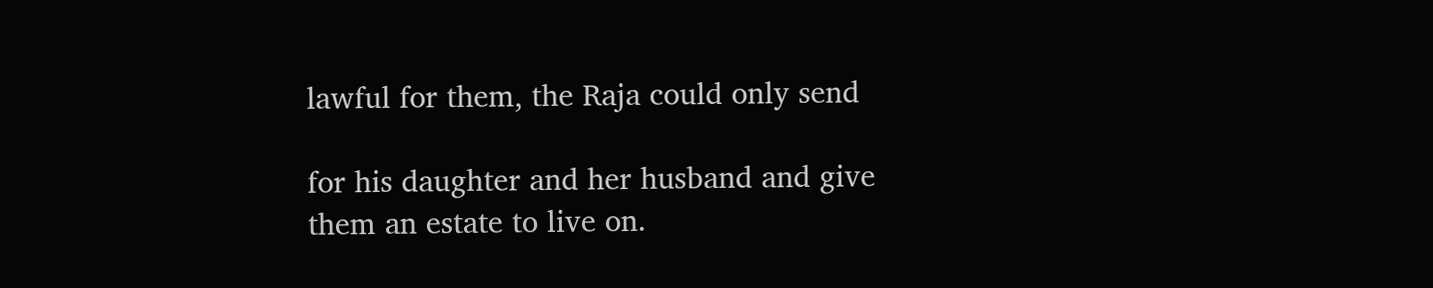lawful for them, the Raja could only send

for his daughter and her husband and give them an estate to live on.